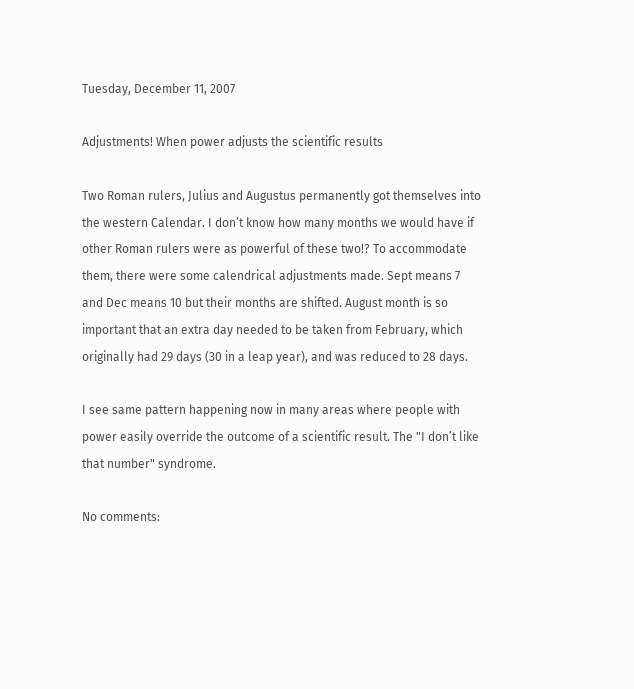Tuesday, December 11, 2007

Adjustments! When power adjusts the scientific results

Two Roman rulers, Julius and Augustus permanently got themselves into the western Calendar. I don’t know how many months we would have if other Roman rulers were as powerful of these two!? To accommodate them, there were some calendrical adjustments made. Sept means 7 and Dec means 10 but their months are shifted. August month is so important that an extra day needed to be taken from February, which originally had 29 days (30 in a leap year), and was reduced to 28 days.

I see same pattern happening now in many areas where people with power easily override the outcome of a scientific result. The "I don’t like that number" syndrome.

No comments: